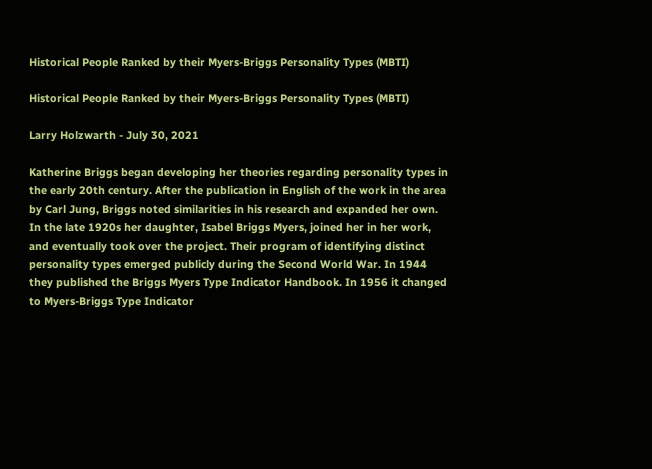Historical People Ranked by their Myers-Briggs Personality Types (MBTI)

Historical People Ranked by their Myers-Briggs Personality Types (MBTI)

Larry Holzwarth - July 30, 2021

Katherine Briggs began developing her theories regarding personality types in the early 20th century. After the publication in English of the work in the area by Carl Jung, Briggs noted similarities in his research and expanded her own. In the late 1920s her daughter, Isabel Briggs Myers, joined her in her work, and eventually took over the project. Their program of identifying distinct personality types emerged publicly during the Second World War. In 1944 they published the Briggs Myers Type Indicator Handbook. In 1956 it changed to Myers-Briggs Type Indicator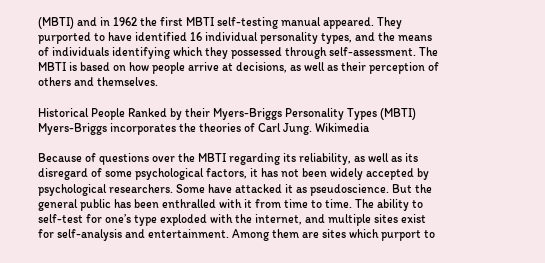(MBTI) and in 1962 the first MBTI self-testing manual appeared. They purported to have identified 16 individual personality types, and the means of individuals identifying which they possessed through self-assessment. The MBTI is based on how people arrive at decisions, as well as their perception of others and themselves.

Historical People Ranked by their Myers-Briggs Personality Types (MBTI)
Myers-Briggs incorporates the theories of Carl Jung. Wikimedia

Because of questions over the MBTI regarding its reliability, as well as its disregard of some psychological factors, it has not been widely accepted by psychological researchers. Some have attacked it as pseudoscience. But the general public has been enthralled with it from time to time. The ability to self-test for one’s type exploded with the internet, and multiple sites exist for self-analysis and entertainment. Among them are sites which purport to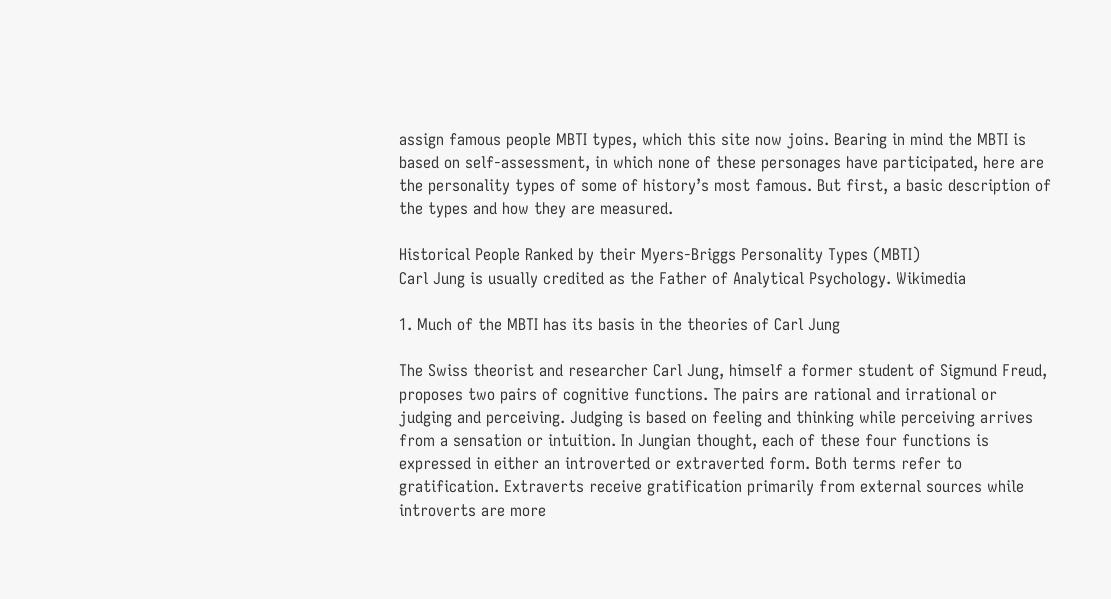assign famous people MBTI types, which this site now joins. Bearing in mind the MBTI is based on self-assessment, in which none of these personages have participated, here are the personality types of some of history’s most famous. But first, a basic description of the types and how they are measured.

Historical People Ranked by their Myers-Briggs Personality Types (MBTI)
Carl Jung is usually credited as the Father of Analytical Psychology. Wikimedia

1. Much of the MBTI has its basis in the theories of Carl Jung

The Swiss theorist and researcher Carl Jung, himself a former student of Sigmund Freud, proposes two pairs of cognitive functions. The pairs are rational and irrational or judging and perceiving. Judging is based on feeling and thinking while perceiving arrives from a sensation or intuition. In Jungian thought, each of these four functions is expressed in either an introverted or extraverted form. Both terms refer to gratification. Extraverts receive gratification primarily from external sources while introverts are more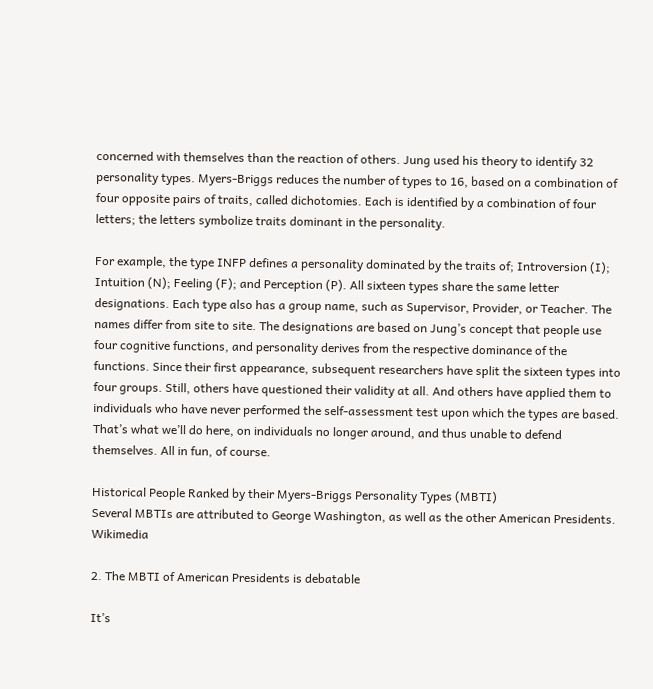concerned with themselves than the reaction of others. Jung used his theory to identify 32 personality types. Myers-Briggs reduces the number of types to 16, based on a combination of four opposite pairs of traits, called dichotomies. Each is identified by a combination of four letters; the letters symbolize traits dominant in the personality.

For example, the type INFP defines a personality dominated by the traits of; Introversion (I); Intuition (N); Feeling (F); and Perception (P). All sixteen types share the same letter designations. Each type also has a group name, such as Supervisor, Provider, or Teacher. The names differ from site to site. The designations are based on Jung’s concept that people use four cognitive functions, and personality derives from the respective dominance of the functions. Since their first appearance, subsequent researchers have split the sixteen types into four groups. Still, others have questioned their validity at all. And others have applied them to individuals who have never performed the self-assessment test upon which the types are based. That’s what we’ll do here, on individuals no longer around, and thus unable to defend themselves. All in fun, of course.

Historical People Ranked by their Myers-Briggs Personality Types (MBTI)
Several MBTIs are attributed to George Washington, as well as the other American Presidents. Wikimedia

2. The MBTI of American Presidents is debatable

It’s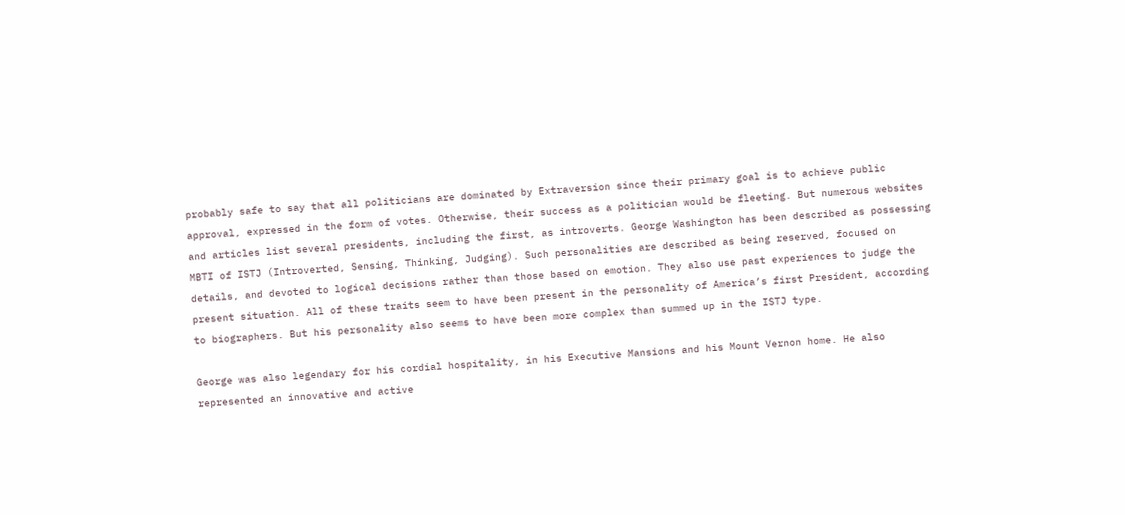probably safe to say that all politicians are dominated by Extraversion since their primary goal is to achieve public approval, expressed in the form of votes. Otherwise, their success as a politician would be fleeting. But numerous websites and articles list several presidents, including the first, as introverts. George Washington has been described as possessing MBTI of ISTJ (Introverted, Sensing, Thinking, Judging). Such personalities are described as being reserved, focused on details, and devoted to logical decisions rather than those based on emotion. They also use past experiences to judge the present situation. All of these traits seem to have been present in the personality of America’s first President, according to biographers. But his personality also seems to have been more complex than summed up in the ISTJ type.

George was also legendary for his cordial hospitality, in his Executive Mansions and his Mount Vernon home. He also represented an innovative and active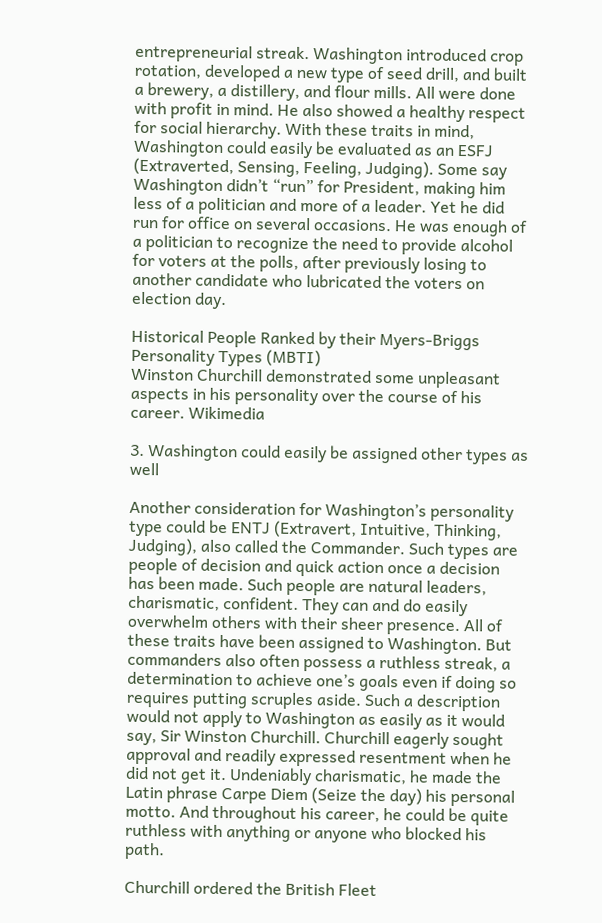entrepreneurial streak. Washington introduced crop rotation, developed a new type of seed drill, and built a brewery, a distillery, and flour mills. All were done with profit in mind. He also showed a healthy respect for social hierarchy. With these traits in mind, Washington could easily be evaluated as an ESFJ (Extraverted, Sensing, Feeling, Judging). Some say Washington didn’t “run” for President, making him less of a politician and more of a leader. Yet he did run for office on several occasions. He was enough of a politician to recognize the need to provide alcohol for voters at the polls, after previously losing to another candidate who lubricated the voters on election day.

Historical People Ranked by their Myers-Briggs Personality Types (MBTI)
Winston Churchill demonstrated some unpleasant aspects in his personality over the course of his career. Wikimedia

3. Washington could easily be assigned other types as well

Another consideration for Washington’s personality type could be ENTJ (Extravert, Intuitive, Thinking, Judging), also called the Commander. Such types are people of decision and quick action once a decision has been made. Such people are natural leaders, charismatic, confident. They can and do easily overwhelm others with their sheer presence. All of these traits have been assigned to Washington. But commanders also often possess a ruthless streak, a determination to achieve one’s goals even if doing so requires putting scruples aside. Such a description would not apply to Washington as easily as it would say, Sir Winston Churchill. Churchill eagerly sought approval and readily expressed resentment when he did not get it. Undeniably charismatic, he made the Latin phrase Carpe Diem (Seize the day) his personal motto. And throughout his career, he could be quite ruthless with anything or anyone who blocked his path.

Churchill ordered the British Fleet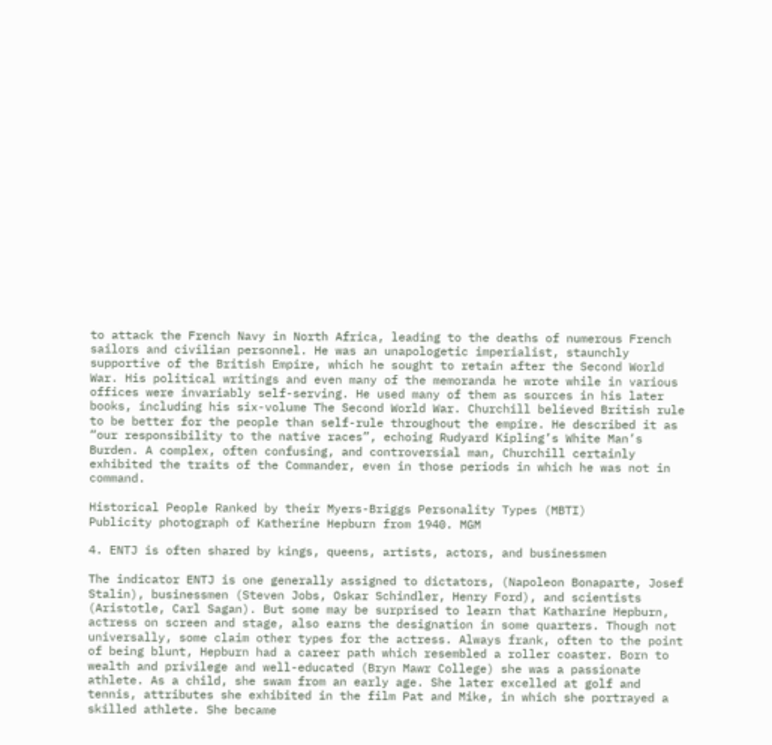to attack the French Navy in North Africa, leading to the deaths of numerous French sailors and civilian personnel. He was an unapologetic imperialist, staunchly supportive of the British Empire, which he sought to retain after the Second World War. His political writings and even many of the memoranda he wrote while in various offices were invariably self-serving. He used many of them as sources in his later books, including his six-volume The Second World War. Churchill believed British rule to be better for the people than self-rule throughout the empire. He described it as “our responsibility to the native races”, echoing Rudyard Kipling’s White Man’s Burden. A complex, often confusing, and controversial man, Churchill certainly exhibited the traits of the Commander, even in those periods in which he was not in command.

Historical People Ranked by their Myers-Briggs Personality Types (MBTI)
Publicity photograph of Katherine Hepburn from 1940. MGM

4. ENTJ is often shared by kings, queens, artists, actors, and businessmen

The indicator ENTJ is one generally assigned to dictators, (Napoleon Bonaparte, Josef Stalin), businessmen (Steven Jobs, Oskar Schindler, Henry Ford), and scientists (Aristotle, Carl Sagan). But some may be surprised to learn that Katharine Hepburn, actress on screen and stage, also earns the designation in some quarters. Though not universally, some claim other types for the actress. Always frank, often to the point of being blunt, Hepburn had a career path which resembled a roller coaster. Born to wealth and privilege and well-educated (Bryn Mawr College) she was a passionate athlete. As a child, she swam from an early age. She later excelled at golf and tennis, attributes she exhibited in the film Pat and Mike, in which she portrayed a skilled athlete. She became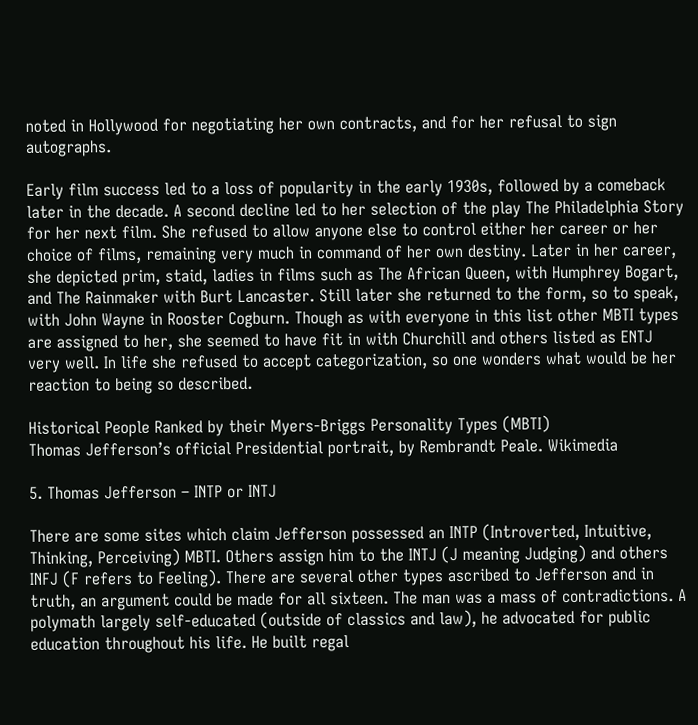noted in Hollywood for negotiating her own contracts, and for her refusal to sign autographs.

Early film success led to a loss of popularity in the early 1930s, followed by a comeback later in the decade. A second decline led to her selection of the play The Philadelphia Story for her next film. She refused to allow anyone else to control either her career or her choice of films, remaining very much in command of her own destiny. Later in her career, she depicted prim, staid, ladies in films such as The African Queen, with Humphrey Bogart, and The Rainmaker with Burt Lancaster. Still later she returned to the form, so to speak, with John Wayne in Rooster Cogburn. Though as with everyone in this list other MBTI types are assigned to her, she seemed to have fit in with Churchill and others listed as ENTJ very well. In life she refused to accept categorization, so one wonders what would be her reaction to being so described.

Historical People Ranked by their Myers-Briggs Personality Types (MBTI)
Thomas Jefferson’s official Presidential portrait, by Rembrandt Peale. Wikimedia

5. Thomas Jefferson – INTP or INTJ

There are some sites which claim Jefferson possessed an INTP (Introverted, Intuitive, Thinking, Perceiving) MBTI. Others assign him to the INTJ (J meaning Judging) and others INFJ (F refers to Feeling). There are several other types ascribed to Jefferson and in truth, an argument could be made for all sixteen. The man was a mass of contradictions. A polymath largely self-educated (outside of classics and law), he advocated for public education throughout his life. He built regal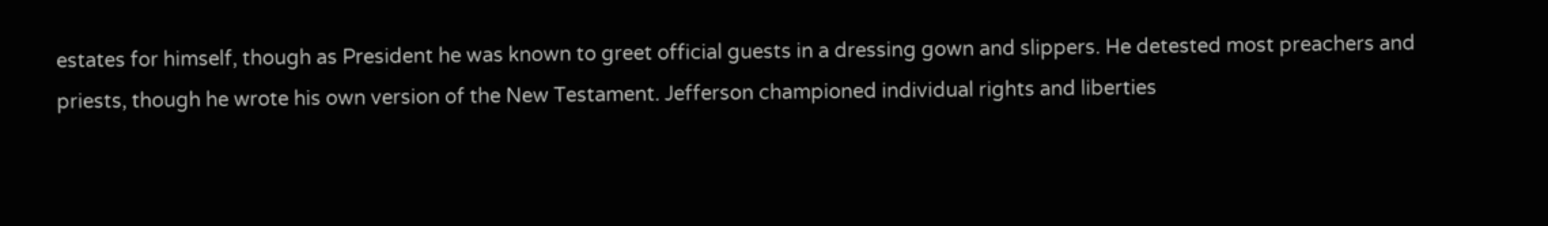estates for himself, though as President he was known to greet official guests in a dressing gown and slippers. He detested most preachers and priests, though he wrote his own version of the New Testament. Jefferson championed individual rights and liberties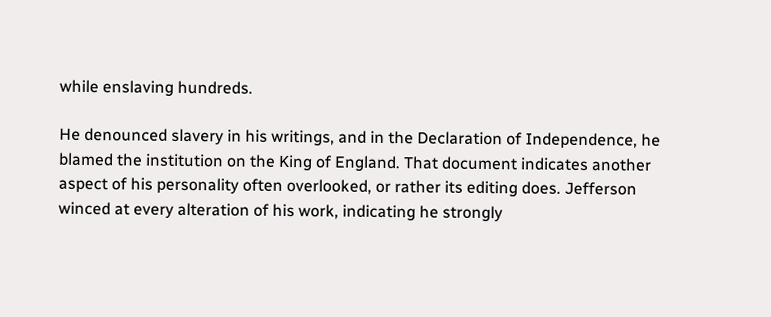while enslaving hundreds.

He denounced slavery in his writings, and in the Declaration of Independence, he blamed the institution on the King of England. That document indicates another aspect of his personality often overlooked, or rather its editing does. Jefferson winced at every alteration of his work, indicating he strongly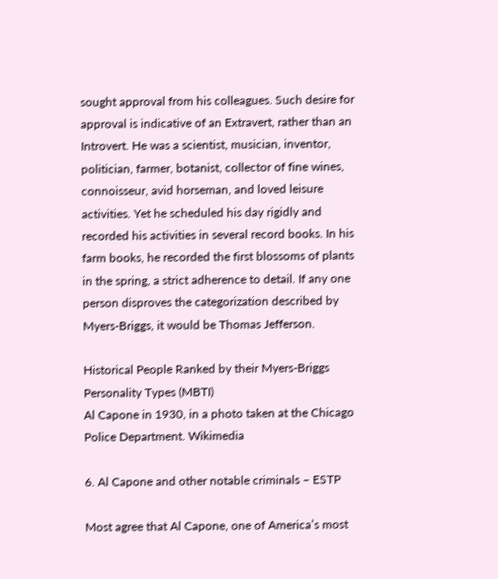sought approval from his colleagues. Such desire for approval is indicative of an Extravert, rather than an Introvert. He was a scientist, musician, inventor, politician, farmer, botanist, collector of fine wines, connoisseur, avid horseman, and loved leisure activities. Yet he scheduled his day rigidly and recorded his activities in several record books. In his farm books, he recorded the first blossoms of plants in the spring, a strict adherence to detail. If any one person disproves the categorization described by Myers-Briggs, it would be Thomas Jefferson.

Historical People Ranked by their Myers-Briggs Personality Types (MBTI)
Al Capone in 1930, in a photo taken at the Chicago Police Department. Wikimedia

6. Al Capone and other notable criminals – ESTP

Most agree that Al Capone, one of America’s most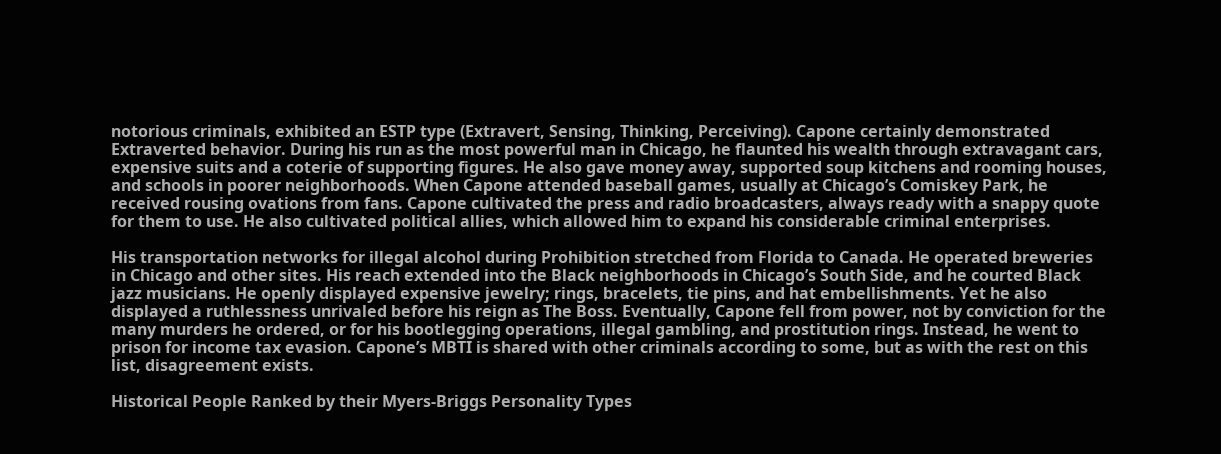notorious criminals, exhibited an ESTP type (Extravert, Sensing, Thinking, Perceiving). Capone certainly demonstrated Extraverted behavior. During his run as the most powerful man in Chicago, he flaunted his wealth through extravagant cars, expensive suits and a coterie of supporting figures. He also gave money away, supported soup kitchens and rooming houses, and schools in poorer neighborhoods. When Capone attended baseball games, usually at Chicago’s Comiskey Park, he received rousing ovations from fans. Capone cultivated the press and radio broadcasters, always ready with a snappy quote for them to use. He also cultivated political allies, which allowed him to expand his considerable criminal enterprises.

His transportation networks for illegal alcohol during Prohibition stretched from Florida to Canada. He operated breweries in Chicago and other sites. His reach extended into the Black neighborhoods in Chicago’s South Side, and he courted Black jazz musicians. He openly displayed expensive jewelry; rings, bracelets, tie pins, and hat embellishments. Yet he also displayed a ruthlessness unrivaled before his reign as The Boss. Eventually, Capone fell from power, not by conviction for the many murders he ordered, or for his bootlegging operations, illegal gambling, and prostitution rings. Instead, he went to prison for income tax evasion. Capone’s MBTI is shared with other criminals according to some, but as with the rest on this list, disagreement exists.

Historical People Ranked by their Myers-Briggs Personality Types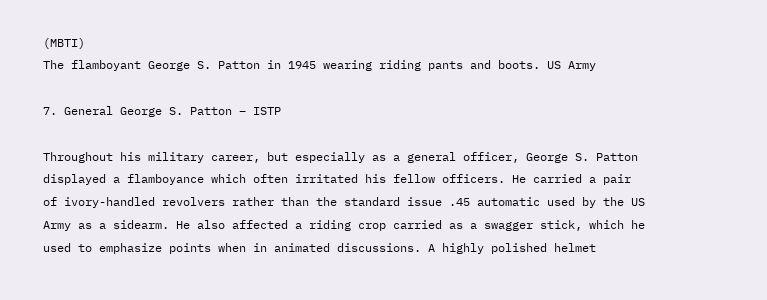(MBTI)
The flamboyant George S. Patton in 1945 wearing riding pants and boots. US Army

7. General George S. Patton – ISTP

Throughout his military career, but especially as a general officer, George S. Patton displayed a flamboyance which often irritated his fellow officers. He carried a pair of ivory-handled revolvers rather than the standard issue .45 automatic used by the US Army as a sidearm. He also affected a riding crop carried as a swagger stick, which he used to emphasize points when in animated discussions. A highly polished helmet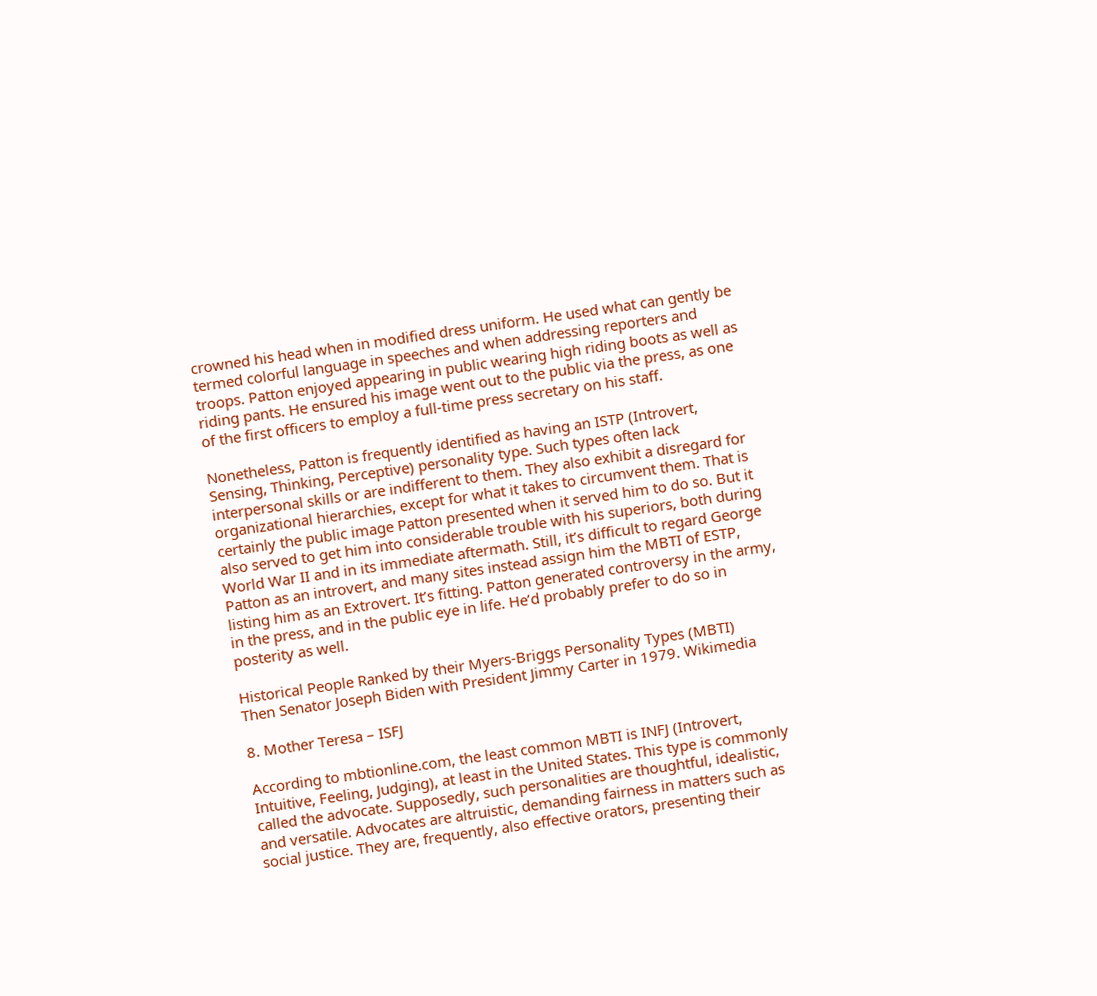crowned his head when in modified dress uniform. He used what can gently be termed colorful language in speeches and when addressing reporters and troops. Patton enjoyed appearing in public wearing high riding boots as well as riding pants. He ensured his image went out to the public via the press, as one of the first officers to employ a full-time press secretary on his staff.

Nonetheless, Patton is frequently identified as having an ISTP (Introvert, Sensing, Thinking, Perceptive) personality type. Such types often lack interpersonal skills or are indifferent to them. They also exhibit a disregard for organizational hierarchies, except for what it takes to circumvent them. That is certainly the public image Patton presented when it served him to do so. But it also served to get him into considerable trouble with his superiors, both during World War II and in its immediate aftermath. Still, it’s difficult to regard George Patton as an introvert, and many sites instead assign him the MBTI of ESTP, listing him as an Extrovert. It’s fitting. Patton generated controversy in the army, in the press, and in the public eye in life. He’d probably prefer to do so in posterity as well.

Historical People Ranked by their Myers-Briggs Personality Types (MBTI)
Then Senator Joseph Biden with President Jimmy Carter in 1979. Wikimedia

8. Mother Teresa – ISFJ

According to mbtionline.com, the least common MBTI is INFJ (Introvert, Intuitive, Feeling, Judging), at least in the United States. This type is commonly called the advocate. Supposedly, such personalities are thoughtful, idealistic, and versatile. Advocates are altruistic, demanding fairness in matters such as social justice. They are, frequently, also effective orators, presenting their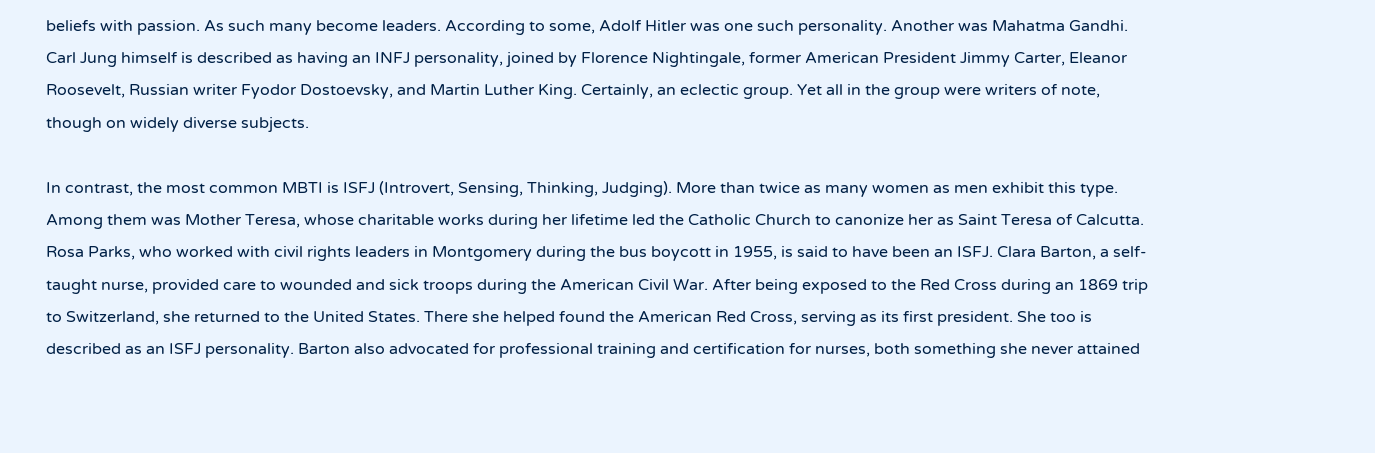beliefs with passion. As such many become leaders. According to some, Adolf Hitler was one such personality. Another was Mahatma Gandhi. Carl Jung himself is described as having an INFJ personality, joined by Florence Nightingale, former American President Jimmy Carter, Eleanor Roosevelt, Russian writer Fyodor Dostoevsky, and Martin Luther King. Certainly, an eclectic group. Yet all in the group were writers of note, though on widely diverse subjects.

In contrast, the most common MBTI is ISFJ (Introvert, Sensing, Thinking, Judging). More than twice as many women as men exhibit this type. Among them was Mother Teresa, whose charitable works during her lifetime led the Catholic Church to canonize her as Saint Teresa of Calcutta. Rosa Parks, who worked with civil rights leaders in Montgomery during the bus boycott in 1955, is said to have been an ISFJ. Clara Barton, a self-taught nurse, provided care to wounded and sick troops during the American Civil War. After being exposed to the Red Cross during an 1869 trip to Switzerland, she returned to the United States. There she helped found the American Red Cross, serving as its first president. She too is described as an ISFJ personality. Barton also advocated for professional training and certification for nurses, both something she never attained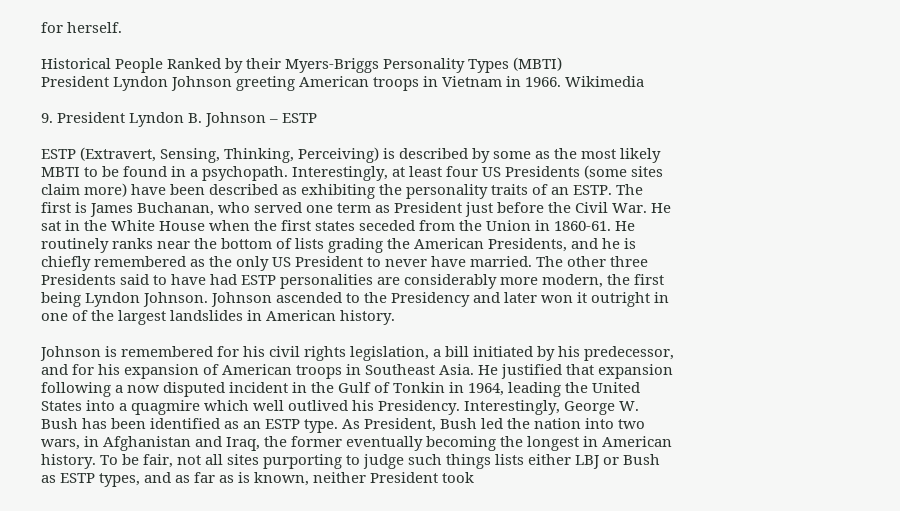for herself.

Historical People Ranked by their Myers-Briggs Personality Types (MBTI)
President Lyndon Johnson greeting American troops in Vietnam in 1966. Wikimedia

9. President Lyndon B. Johnson – ESTP

ESTP (Extravert, Sensing, Thinking, Perceiving) is described by some as the most likely MBTI to be found in a psychopath. Interestingly, at least four US Presidents (some sites claim more) have been described as exhibiting the personality traits of an ESTP. The first is James Buchanan, who served one term as President just before the Civil War. He sat in the White House when the first states seceded from the Union in 1860-61. He routinely ranks near the bottom of lists grading the American Presidents, and he is chiefly remembered as the only US President to never have married. The other three Presidents said to have had ESTP personalities are considerably more modern, the first being Lyndon Johnson. Johnson ascended to the Presidency and later won it outright in one of the largest landslides in American history.

Johnson is remembered for his civil rights legislation, a bill initiated by his predecessor, and for his expansion of American troops in Southeast Asia. He justified that expansion following a now disputed incident in the Gulf of Tonkin in 1964, leading the United States into a quagmire which well outlived his Presidency. Interestingly, George W. Bush has been identified as an ESTP type. As President, Bush led the nation into two wars, in Afghanistan and Iraq, the former eventually becoming the longest in American history. To be fair, not all sites purporting to judge such things lists either LBJ or Bush as ESTP types, and as far as is known, neither President took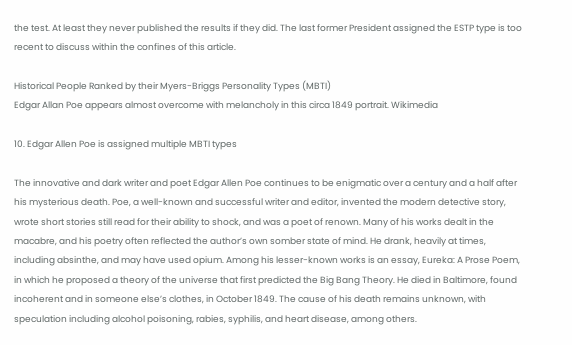the test. At least they never published the results if they did. The last former President assigned the ESTP type is too recent to discuss within the confines of this article.

Historical People Ranked by their Myers-Briggs Personality Types (MBTI)
Edgar Allan Poe appears almost overcome with melancholy in this circa 1849 portrait. Wikimedia

10. Edgar Allen Poe is assigned multiple MBTI types

The innovative and dark writer and poet Edgar Allen Poe continues to be enigmatic over a century and a half after his mysterious death. Poe, a well-known and successful writer and editor, invented the modern detective story, wrote short stories still read for their ability to shock, and was a poet of renown. Many of his works dealt in the macabre, and his poetry often reflected the author’s own somber state of mind. He drank, heavily at times, including absinthe, and may have used opium. Among his lesser-known works is an essay, Eureka: A Prose Poem, in which he proposed a theory of the universe that first predicted the Big Bang Theory. He died in Baltimore, found incoherent and in someone else’s clothes, in October 1849. The cause of his death remains unknown, with speculation including alcohol poisoning, rabies, syphilis, and heart disease, among others.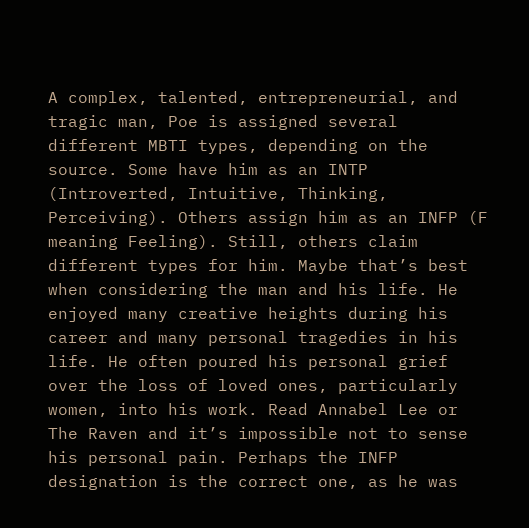A complex, talented, entrepreneurial, and tragic man, Poe is assigned several different MBTI types, depending on the source. Some have him as an INTP (Introverted, Intuitive, Thinking, Perceiving). Others assign him as an INFP (F meaning Feeling). Still, others claim different types for him. Maybe that’s best when considering the man and his life. He enjoyed many creative heights during his career and many personal tragedies in his life. He often poured his personal grief over the loss of loved ones, particularly women, into his work. Read Annabel Lee or The Raven and it’s impossible not to sense his personal pain. Perhaps the INFP designation is the correct one, as he was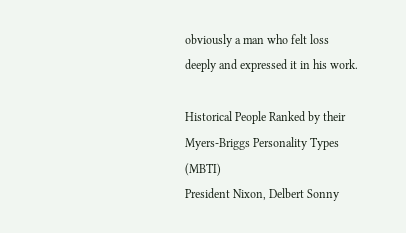obviously a man who felt loss deeply and expressed it in his work.

Historical People Ranked by their Myers-Briggs Personality Types (MBTI)
President Nixon, Delbert Sonny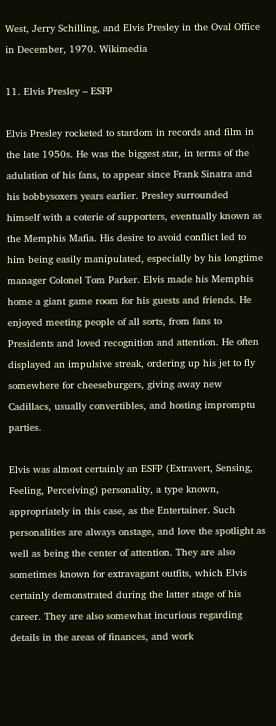West, Jerry Schilling, and Elvis Presley in the Oval Office in December, 1970. Wikimedia

11. Elvis Presley – ESFP

Elvis Presley rocketed to stardom in records and film in the late 1950s. He was the biggest star, in terms of the adulation of his fans, to appear since Frank Sinatra and his bobbysoxers years earlier. Presley surrounded himself with a coterie of supporters, eventually known as the Memphis Mafia. His desire to avoid conflict led to him being easily manipulated, especially by his longtime manager Colonel Tom Parker. Elvis made his Memphis home a giant game room for his guests and friends. He enjoyed meeting people of all sorts, from fans to Presidents and loved recognition and attention. He often displayed an impulsive streak, ordering up his jet to fly somewhere for cheeseburgers, giving away new Cadillacs, usually convertibles, and hosting impromptu parties.

Elvis was almost certainly an ESFP (Extravert, Sensing, Feeling, Perceiving) personality, a type known, appropriately in this case, as the Entertainer. Such personalities are always onstage, and love the spotlight as well as being the center of attention. They are also sometimes known for extravagant outfits, which Elvis certainly demonstrated during the latter stage of his career. They are also somewhat incurious regarding details in the areas of finances, and work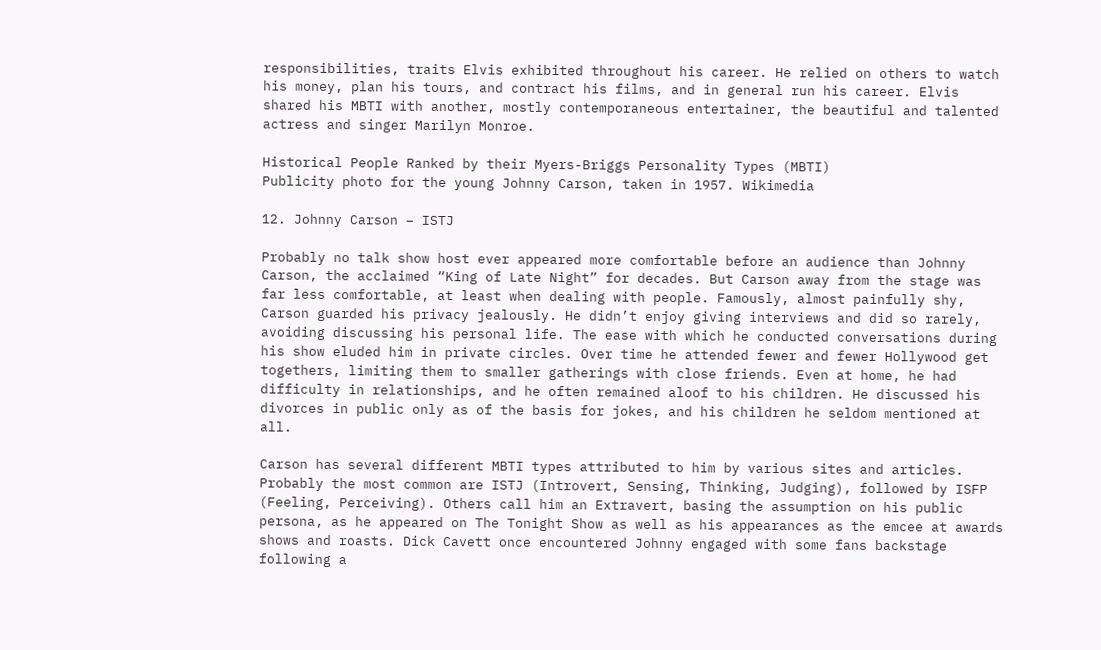responsibilities, traits Elvis exhibited throughout his career. He relied on others to watch his money, plan his tours, and contract his films, and in general run his career. Elvis shared his MBTI with another, mostly contemporaneous entertainer, the beautiful and talented actress and singer Marilyn Monroe.

Historical People Ranked by their Myers-Briggs Personality Types (MBTI)
Publicity photo for the young Johnny Carson, taken in 1957. Wikimedia

12. Johnny Carson – ISTJ

Probably no talk show host ever appeared more comfortable before an audience than Johnny Carson, the acclaimed “King of Late Night” for decades. But Carson away from the stage was far less comfortable, at least when dealing with people. Famously, almost painfully shy, Carson guarded his privacy jealously. He didn’t enjoy giving interviews and did so rarely, avoiding discussing his personal life. The ease with which he conducted conversations during his show eluded him in private circles. Over time he attended fewer and fewer Hollywood get togethers, limiting them to smaller gatherings with close friends. Even at home, he had difficulty in relationships, and he often remained aloof to his children. He discussed his divorces in public only as of the basis for jokes, and his children he seldom mentioned at all.

Carson has several different MBTI types attributed to him by various sites and articles. Probably the most common are ISTJ (Introvert, Sensing, Thinking, Judging), followed by ISFP (Feeling, Perceiving). Others call him an Extravert, basing the assumption on his public persona, as he appeared on The Tonight Show as well as his appearances as the emcee at awards shows and roasts. Dick Cavett once encountered Johnny engaged with some fans backstage following a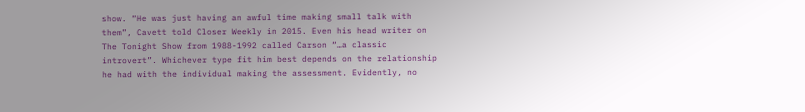show. “He was just having an awful time making small talk with them”, Cavett told Closer Weekly in 2015. Even his head writer on The Tonight Show from 1988-1992 called Carson “…a classic introvert”. Whichever type fit him best depends on the relationship he had with the individual making the assessment. Evidently, no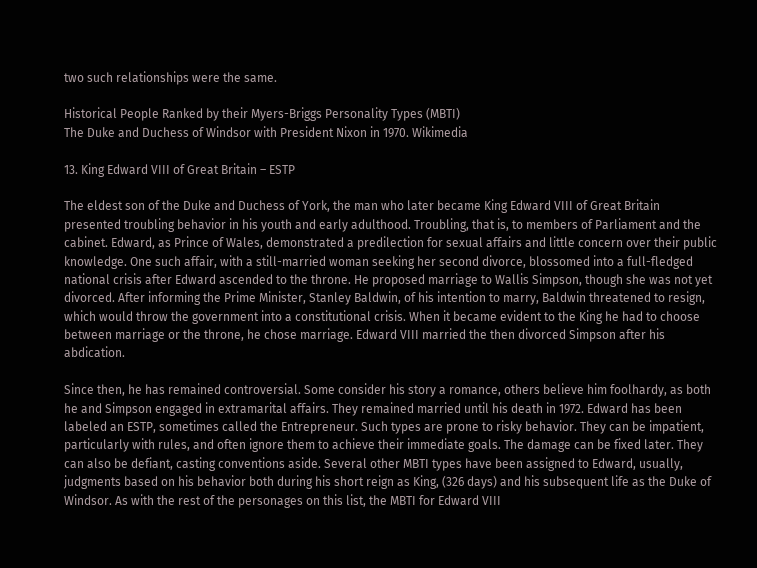two such relationships were the same.

Historical People Ranked by their Myers-Briggs Personality Types (MBTI)
The Duke and Duchess of Windsor with President Nixon in 1970. Wikimedia

13. King Edward VIII of Great Britain – ESTP

The eldest son of the Duke and Duchess of York, the man who later became King Edward VIII of Great Britain presented troubling behavior in his youth and early adulthood. Troubling, that is, to members of Parliament and the cabinet. Edward, as Prince of Wales, demonstrated a predilection for sexual affairs and little concern over their public knowledge. One such affair, with a still-married woman seeking her second divorce, blossomed into a full-fledged national crisis after Edward ascended to the throne. He proposed marriage to Wallis Simpson, though she was not yet divorced. After informing the Prime Minister, Stanley Baldwin, of his intention to marry, Baldwin threatened to resign, which would throw the government into a constitutional crisis. When it became evident to the King he had to choose between marriage or the throne, he chose marriage. Edward VIII married the then divorced Simpson after his abdication.

Since then, he has remained controversial. Some consider his story a romance, others believe him foolhardy, as both he and Simpson engaged in extramarital affairs. They remained married until his death in 1972. Edward has been labeled an ESTP, sometimes called the Entrepreneur. Such types are prone to risky behavior. They can be impatient, particularly with rules, and often ignore them to achieve their immediate goals. The damage can be fixed later. They can also be defiant, casting conventions aside. Several other MBTI types have been assigned to Edward, usually, judgments based on his behavior both during his short reign as King, (326 days) and his subsequent life as the Duke of Windsor. As with the rest of the personages on this list, the MBTI for Edward VIII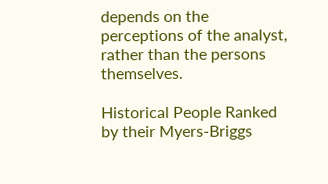depends on the perceptions of the analyst, rather than the persons themselves.

Historical People Ranked by their Myers-Briggs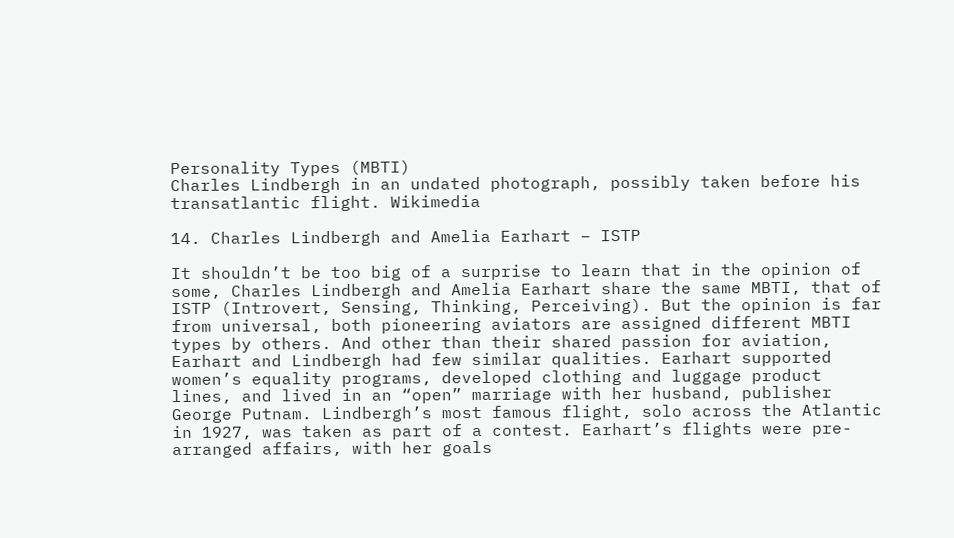Personality Types (MBTI)
Charles Lindbergh in an undated photograph, possibly taken before his transatlantic flight. Wikimedia

14. Charles Lindbergh and Amelia Earhart – ISTP

It shouldn’t be too big of a surprise to learn that in the opinion of some, Charles Lindbergh and Amelia Earhart share the same MBTI, that of ISTP (Introvert, Sensing, Thinking, Perceiving). But the opinion is far from universal, both pioneering aviators are assigned different MBTI types by others. And other than their shared passion for aviation, Earhart and Lindbergh had few similar qualities. Earhart supported women’s equality programs, developed clothing and luggage product lines, and lived in an “open” marriage with her husband, publisher George Putnam. Lindbergh’s most famous flight, solo across the Atlantic in 1927, was taken as part of a contest. Earhart’s flights were pre-arranged affairs, with her goals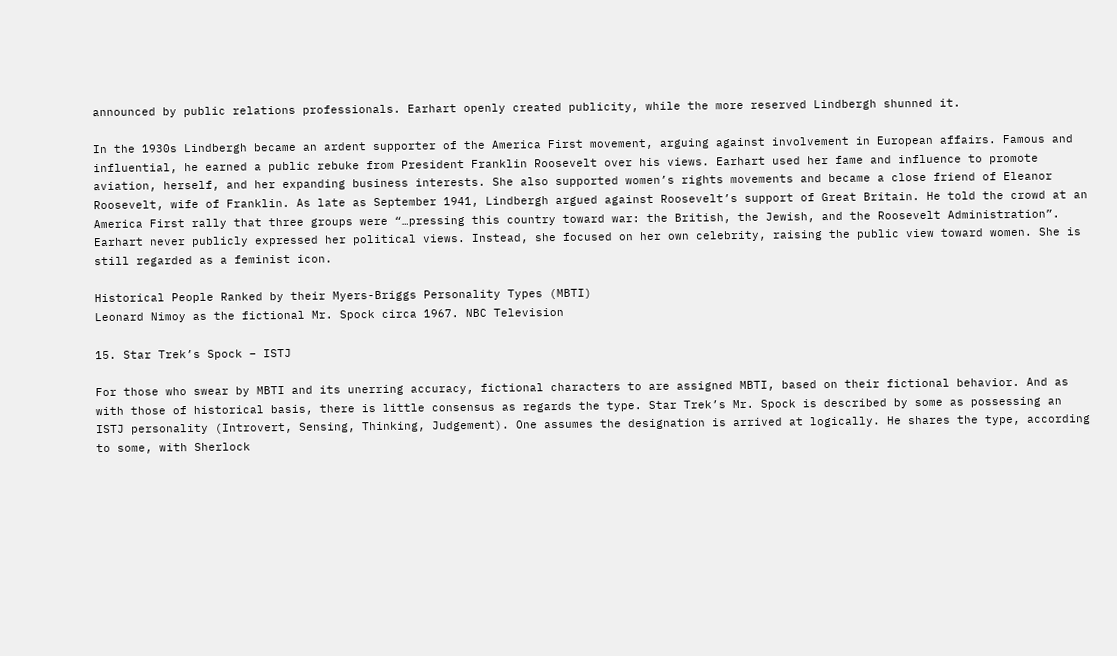announced by public relations professionals. Earhart openly created publicity, while the more reserved Lindbergh shunned it.

In the 1930s Lindbergh became an ardent supporter of the America First movement, arguing against involvement in European affairs. Famous and influential, he earned a public rebuke from President Franklin Roosevelt over his views. Earhart used her fame and influence to promote aviation, herself, and her expanding business interests. She also supported women’s rights movements and became a close friend of Eleanor Roosevelt, wife of Franklin. As late as September 1941, Lindbergh argued against Roosevelt’s support of Great Britain. He told the crowd at an America First rally that three groups were “…pressing this country toward war: the British, the Jewish, and the Roosevelt Administration”. Earhart never publicly expressed her political views. Instead, she focused on her own celebrity, raising the public view toward women. She is still regarded as a feminist icon.

Historical People Ranked by their Myers-Briggs Personality Types (MBTI)
Leonard Nimoy as the fictional Mr. Spock circa 1967. NBC Television

15. Star Trek’s Spock – ISTJ

For those who swear by MBTI and its unerring accuracy, fictional characters to are assigned MBTI, based on their fictional behavior. And as with those of historical basis, there is little consensus as regards the type. Star Trek’s Mr. Spock is described by some as possessing an ISTJ personality (Introvert, Sensing, Thinking, Judgement). One assumes the designation is arrived at logically. He shares the type, according to some, with Sherlock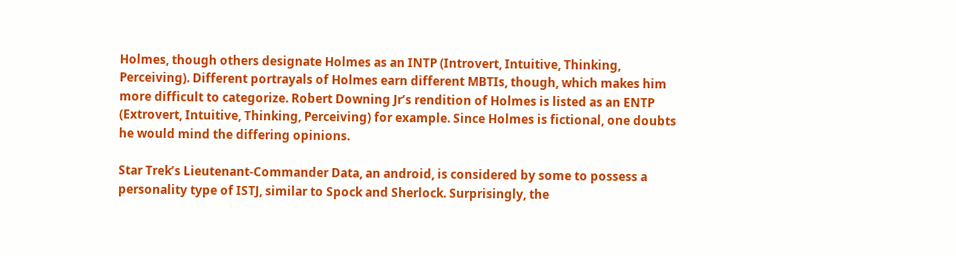Holmes, though others designate Holmes as an INTP (Introvert, Intuitive, Thinking, Perceiving). Different portrayals of Holmes earn different MBTIs, though, which makes him more difficult to categorize. Robert Downing Jr’s rendition of Holmes is listed as an ENTP (Extrovert, Intuitive, Thinking, Perceiving) for example. Since Holmes is fictional, one doubts he would mind the differing opinions.

Star Trek’s Lieutenant-Commander Data, an android, is considered by some to possess a personality type of ISTJ, similar to Spock and Sherlock. Surprisingly, the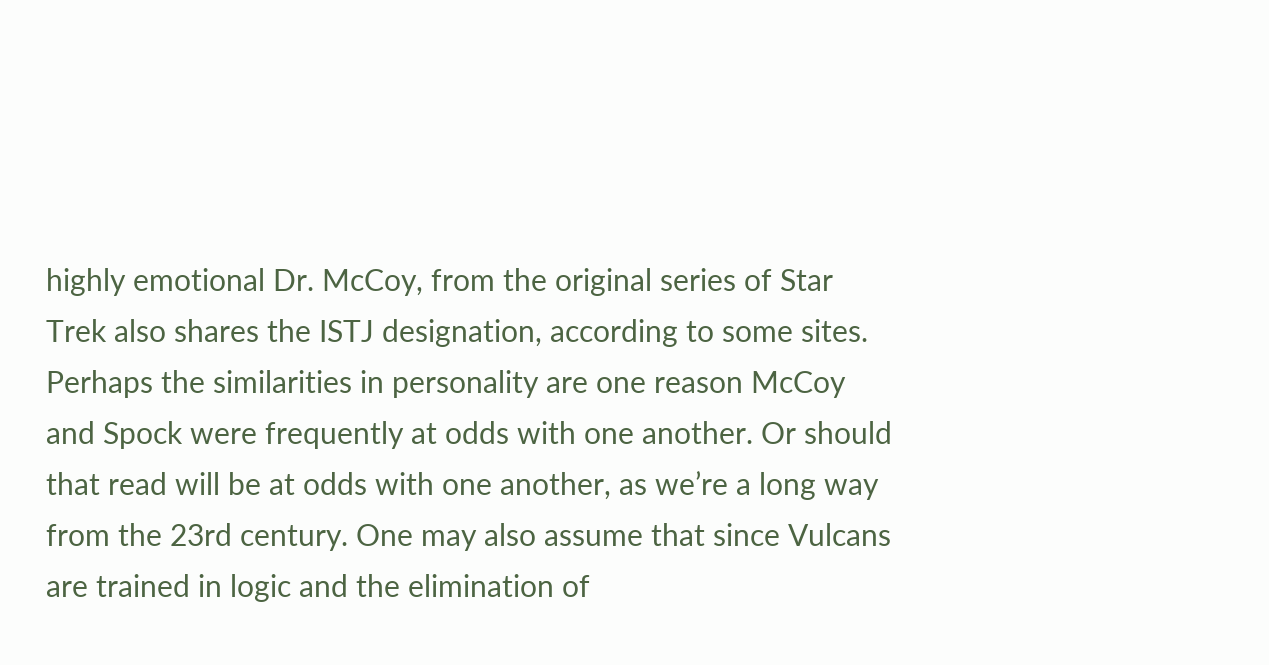highly emotional Dr. McCoy, from the original series of Star Trek also shares the ISTJ designation, according to some sites. Perhaps the similarities in personality are one reason McCoy and Spock were frequently at odds with one another. Or should that read will be at odds with one another, as we’re a long way from the 23rd century. One may also assume that since Vulcans are trained in logic and the elimination of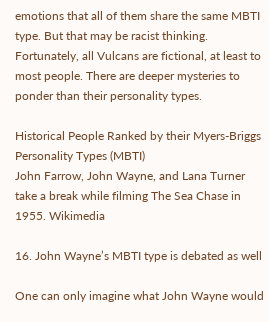emotions that all of them share the same MBTI type. But that may be racist thinking. Fortunately, all Vulcans are fictional, at least to most people. There are deeper mysteries to ponder than their personality types.

Historical People Ranked by their Myers-Briggs Personality Types (MBTI)
John Farrow, John Wayne, and Lana Turner take a break while filming The Sea Chase in 1955. Wikimedia

16. John Wayne’s MBTI type is debated as well

One can only imagine what John Wayne would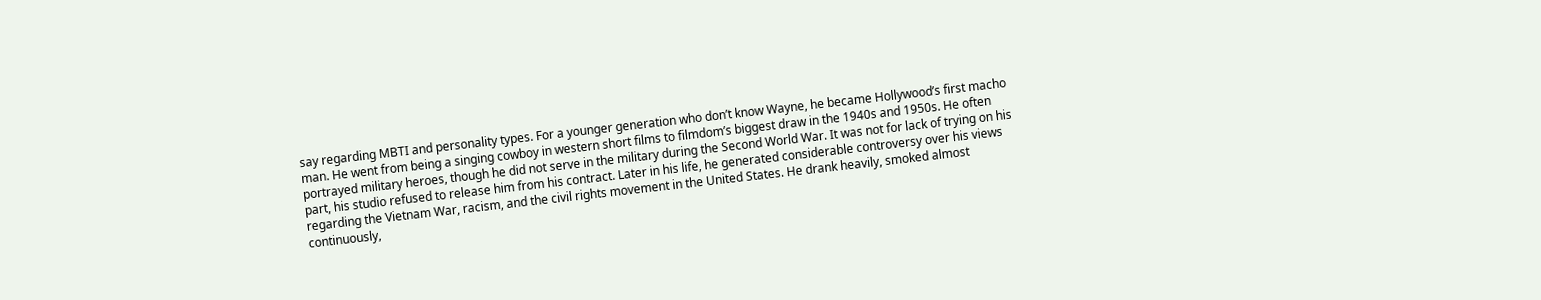say regarding MBTI and personality types. For a younger generation who don’t know Wayne, he became Hollywood’s first macho man. He went from being a singing cowboy in western short films to filmdom’s biggest draw in the 1940s and 1950s. He often portrayed military heroes, though he did not serve in the military during the Second World War. It was not for lack of trying on his part, his studio refused to release him from his contract. Later in his life, he generated considerable controversy over his views regarding the Vietnam War, racism, and the civil rights movement in the United States. He drank heavily, smoked almost continuously,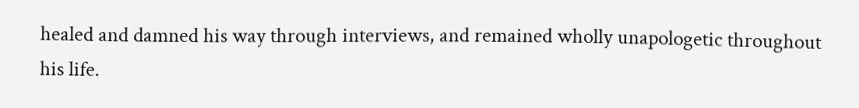healed and damned his way through interviews, and remained wholly unapologetic throughout his life.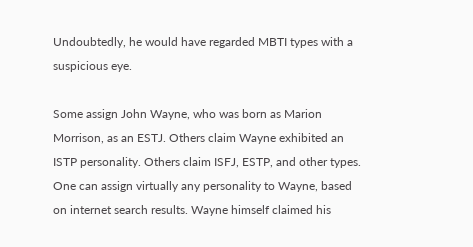Undoubtedly, he would have regarded MBTI types with a suspicious eye.

Some assign John Wayne, who was born as Marion Morrison, as an ESTJ. Others claim Wayne exhibited an ISTP personality. Others claim ISFJ, ESTP, and other types. One can assign virtually any personality to Wayne, based on internet search results. Wayne himself claimed his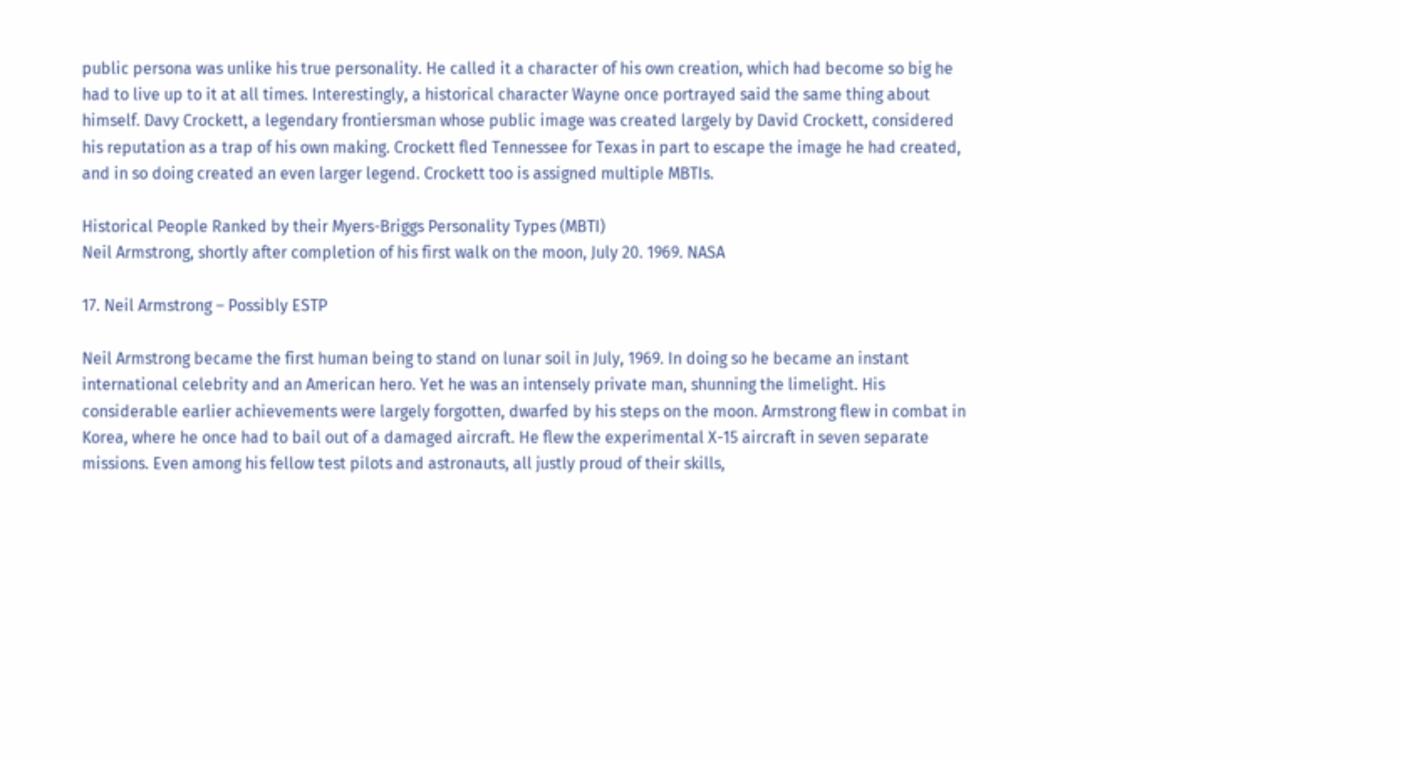public persona was unlike his true personality. He called it a character of his own creation, which had become so big he had to live up to it at all times. Interestingly, a historical character Wayne once portrayed said the same thing about himself. Davy Crockett, a legendary frontiersman whose public image was created largely by David Crockett, considered his reputation as a trap of his own making. Crockett fled Tennessee for Texas in part to escape the image he had created, and in so doing created an even larger legend. Crockett too is assigned multiple MBTIs.

Historical People Ranked by their Myers-Briggs Personality Types (MBTI)
Neil Armstrong, shortly after completion of his first walk on the moon, July 20. 1969. NASA

17. Neil Armstrong – Possibly ESTP

Neil Armstrong became the first human being to stand on lunar soil in July, 1969. In doing so he became an instant international celebrity and an American hero. Yet he was an intensely private man, shunning the limelight. His considerable earlier achievements were largely forgotten, dwarfed by his steps on the moon. Armstrong flew in combat in Korea, where he once had to bail out of a damaged aircraft. He flew the experimental X-15 aircraft in seven separate missions. Even among his fellow test pilots and astronauts, all justly proud of their skills,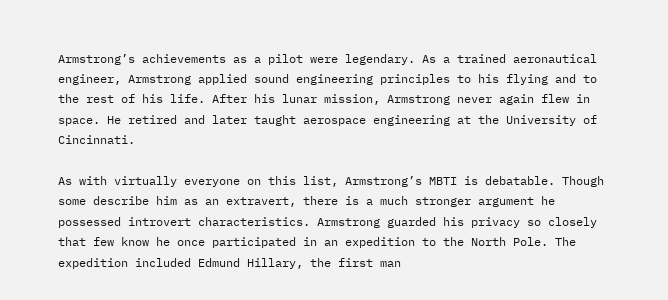Armstrong’s achievements as a pilot were legendary. As a trained aeronautical engineer, Armstrong applied sound engineering principles to his flying and to the rest of his life. After his lunar mission, Armstrong never again flew in space. He retired and later taught aerospace engineering at the University of Cincinnati.

As with virtually everyone on this list, Armstrong’s MBTI is debatable. Though some describe him as an extravert, there is a much stronger argument he possessed introvert characteristics. Armstrong guarded his privacy so closely that few know he once participated in an expedition to the North Pole. The expedition included Edmund Hillary, the first man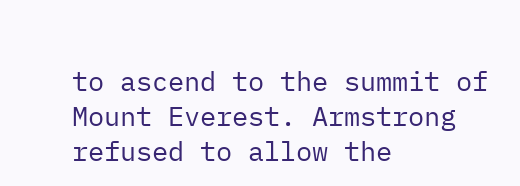to ascend to the summit of Mount Everest. Armstrong refused to allow the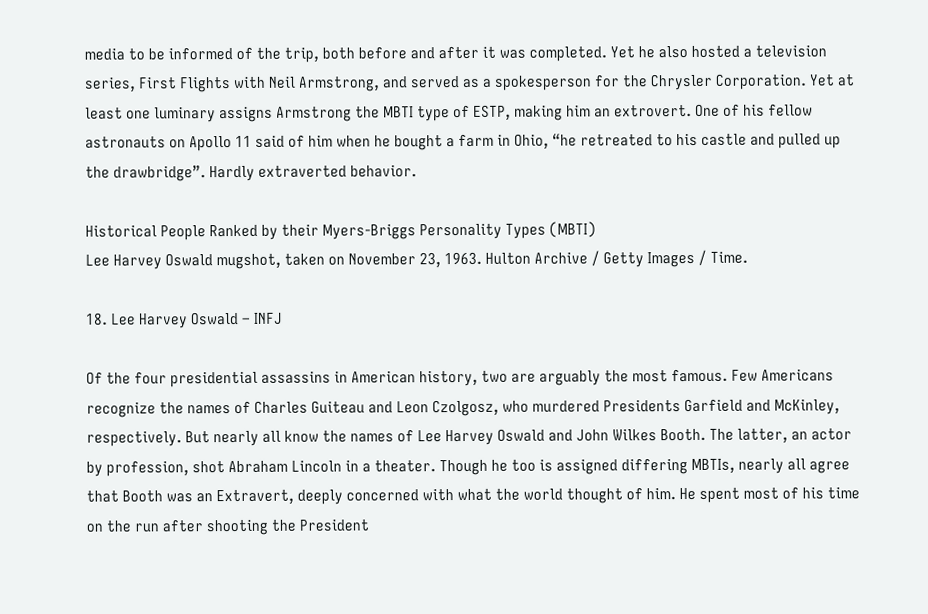media to be informed of the trip, both before and after it was completed. Yet he also hosted a television series, First Flights with Neil Armstrong, and served as a spokesperson for the Chrysler Corporation. Yet at least one luminary assigns Armstrong the MBTI type of ESTP, making him an extrovert. One of his fellow astronauts on Apollo 11 said of him when he bought a farm in Ohio, “he retreated to his castle and pulled up the drawbridge”. Hardly extraverted behavior.

Historical People Ranked by their Myers-Briggs Personality Types (MBTI)
Lee Harvey Oswald mugshot, taken on November 23, 1963. Hulton Archive / Getty Images / Time.

18. Lee Harvey Oswald – INFJ

Of the four presidential assassins in American history, two are arguably the most famous. Few Americans recognize the names of Charles Guiteau and Leon Czolgosz, who murdered Presidents Garfield and McKinley, respectively. But nearly all know the names of Lee Harvey Oswald and John Wilkes Booth. The latter, an actor by profession, shot Abraham Lincoln in a theater. Though he too is assigned differing MBTIs, nearly all agree that Booth was an Extravert, deeply concerned with what the world thought of him. He spent most of his time on the run after shooting the President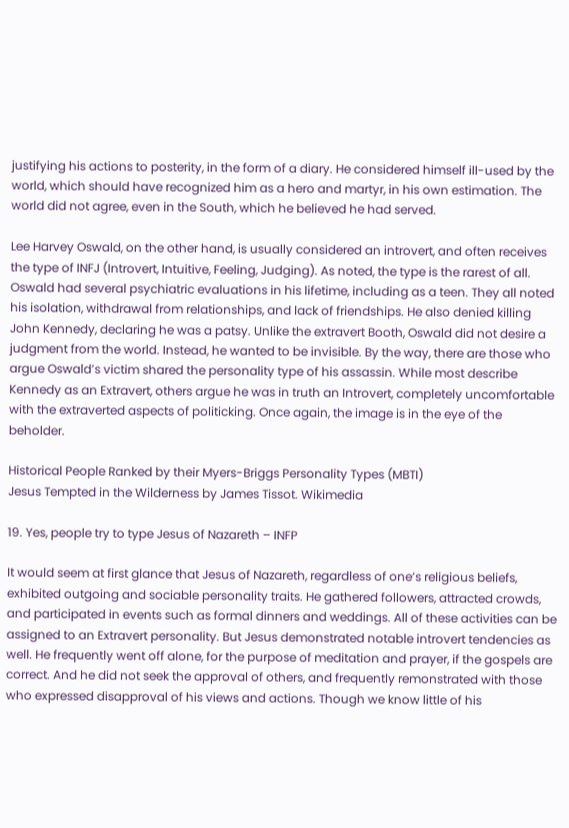justifying his actions to posterity, in the form of a diary. He considered himself ill-used by the world, which should have recognized him as a hero and martyr, in his own estimation. The world did not agree, even in the South, which he believed he had served.

Lee Harvey Oswald, on the other hand, is usually considered an introvert, and often receives the type of INFJ (Introvert, Intuitive, Feeling, Judging). As noted, the type is the rarest of all. Oswald had several psychiatric evaluations in his lifetime, including as a teen. They all noted his isolation, withdrawal from relationships, and lack of friendships. He also denied killing John Kennedy, declaring he was a patsy. Unlike the extravert Booth, Oswald did not desire a judgment from the world. Instead, he wanted to be invisible. By the way, there are those who argue Oswald’s victim shared the personality type of his assassin. While most describe Kennedy as an Extravert, others argue he was in truth an Introvert, completely uncomfortable with the extraverted aspects of politicking. Once again, the image is in the eye of the beholder.

Historical People Ranked by their Myers-Briggs Personality Types (MBTI)
Jesus Tempted in the Wilderness by James Tissot. Wikimedia

19. Yes, people try to type Jesus of Nazareth – INFP

It would seem at first glance that Jesus of Nazareth, regardless of one’s religious beliefs, exhibited outgoing and sociable personality traits. He gathered followers, attracted crowds, and participated in events such as formal dinners and weddings. All of these activities can be assigned to an Extravert personality. But Jesus demonstrated notable introvert tendencies as well. He frequently went off alone, for the purpose of meditation and prayer, if the gospels are correct. And he did not seek the approval of others, and frequently remonstrated with those who expressed disapproval of his views and actions. Though we know little of his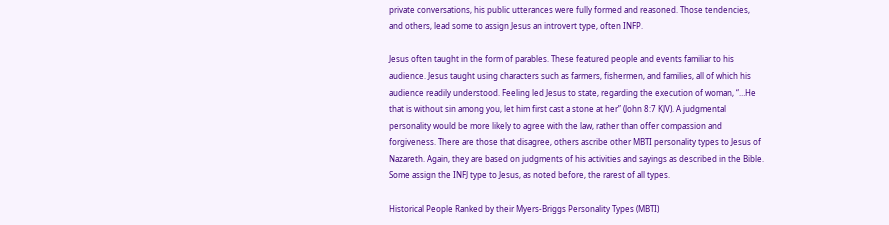private conversations, his public utterances were fully formed and reasoned. Those tendencies, and others, lead some to assign Jesus an introvert type, often INFP.

Jesus often taught in the form of parables. These featured people and events familiar to his audience. Jesus taught using characters such as farmers, fishermen, and families, all of which his audience readily understood. Feeling led Jesus to state, regarding the execution of woman, “…He that is without sin among you, let him first cast a stone at her” (John 8:7 KJV). A judgmental personality would be more likely to agree with the law, rather than offer compassion and forgiveness. There are those that disagree, others ascribe other MBTI personality types to Jesus of Nazareth. Again, they are based on judgments of his activities and sayings as described in the Bible. Some assign the INFJ type to Jesus, as noted before, the rarest of all types.

Historical People Ranked by their Myers-Briggs Personality Types (MBTI)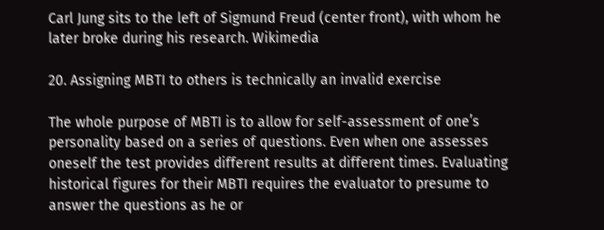Carl Jung sits to the left of Sigmund Freud (center front), with whom he later broke during his research. Wikimedia

20. Assigning MBTI to others is technically an invalid exercise

The whole purpose of MBTI is to allow for self-assessment of one’s personality based on a series of questions. Even when one assesses oneself the test provides different results at different times. Evaluating historical figures for their MBTI requires the evaluator to presume to answer the questions as he or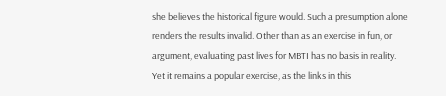she believes the historical figure would. Such a presumption alone renders the results invalid. Other than as an exercise in fun, or argument, evaluating past lives for MBTI has no basis in reality. Yet it remains a popular exercise, as the links in this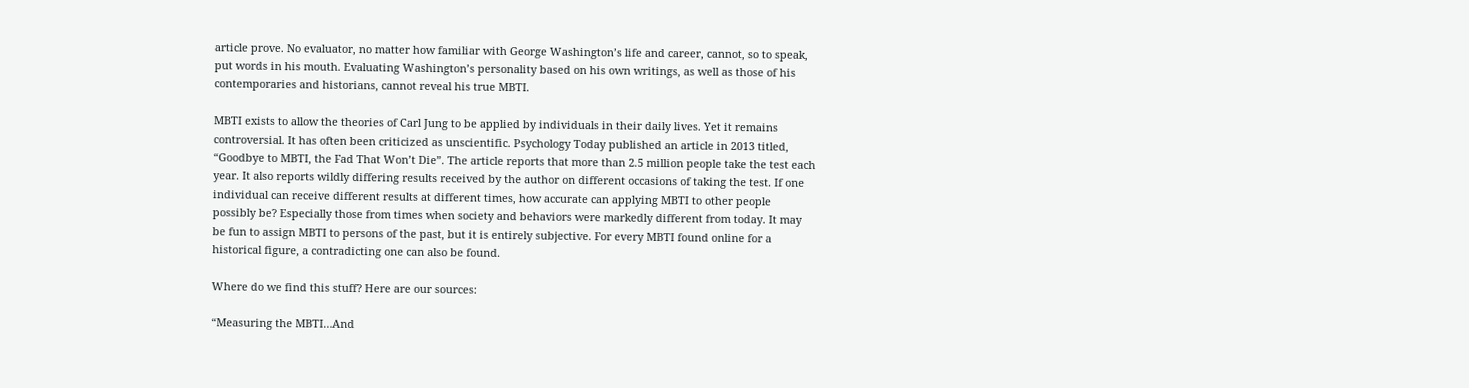article prove. No evaluator, no matter how familiar with George Washington’s life and career, cannot, so to speak, put words in his mouth. Evaluating Washington’s personality based on his own writings, as well as those of his contemporaries and historians, cannot reveal his true MBTI.

MBTI exists to allow the theories of Carl Jung to be applied by individuals in their daily lives. Yet it remains controversial. It has often been criticized as unscientific. Psychology Today published an article in 2013 titled, “Goodbye to MBTI, the Fad That Won’t Die”. The article reports that more than 2.5 million people take the test each year. It also reports wildly differing results received by the author on different occasions of taking the test. If one individual can receive different results at different times, how accurate can applying MBTI to other people possibly be? Especially those from times when society and behaviors were markedly different from today. It may be fun to assign MBTI to persons of the past, but it is entirely subjective. For every MBTI found online for a historical figure, a contradicting one can also be found.

Where do we find this stuff? Here are our sources:

“Measuring the MBTI…And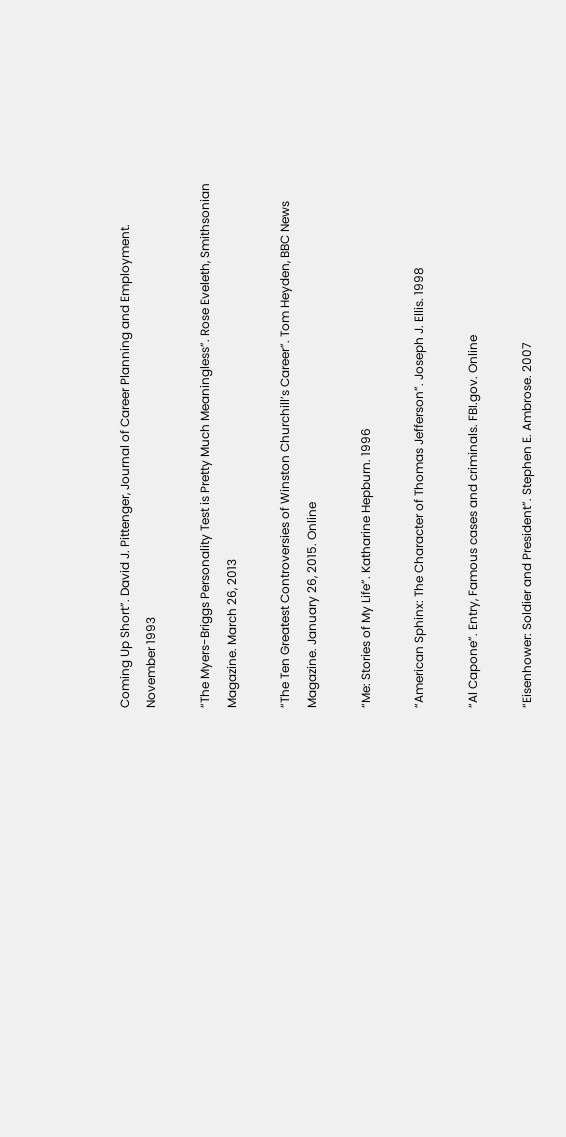Coming Up Short”. David J. Pittenger, Journal of Career Planning and Employment. November 1993

“The Myers-Briggs Personality Test is Pretty Much Meaningless”. Rose Eveleth, Smithsonian Magazine. March 26, 2013

“The Ten Greatest Controversies of Winston Churchill’s Career”. Tom Heyden, BBC News Magazine. January 26, 2015. Online

“Me: Stories of My Life”. Katharine Hepburn. 1996

“American Sphinx: The Character of Thomas Jefferson”. Joseph J. Ellis. 1998

“Al Capone”. Entry, Famous cases and criminals. FBI.gov. Online

“Eisenhower: Soldier and President”. Stephen E. Ambrose. 2007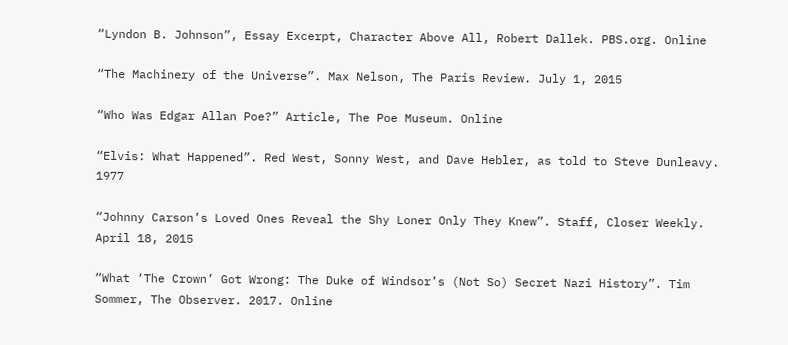“Lyndon B. Johnson”, Essay Excerpt, Character Above All, Robert Dallek. PBS.org. Online

“The Machinery of the Universe”. Max Nelson, The Paris Review. July 1, 2015

“Who Was Edgar Allan Poe?” Article, The Poe Museum. Online

“Elvis: What Happened”. Red West, Sonny West, and Dave Hebler, as told to Steve Dunleavy. 1977

“Johnny Carson’s Loved Ones Reveal the Shy Loner Only They Knew”. Staff, Closer Weekly. April 18, 2015

“What ‘The Crown’ Got Wrong: The Duke of Windsor’s (Not So) Secret Nazi History”. Tim Sommer, The Observer. 2017. Online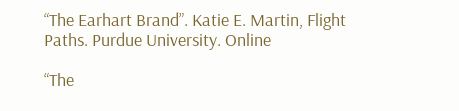“The Earhart Brand”. Katie E. Martin, Flight Paths. Purdue University. Online

“The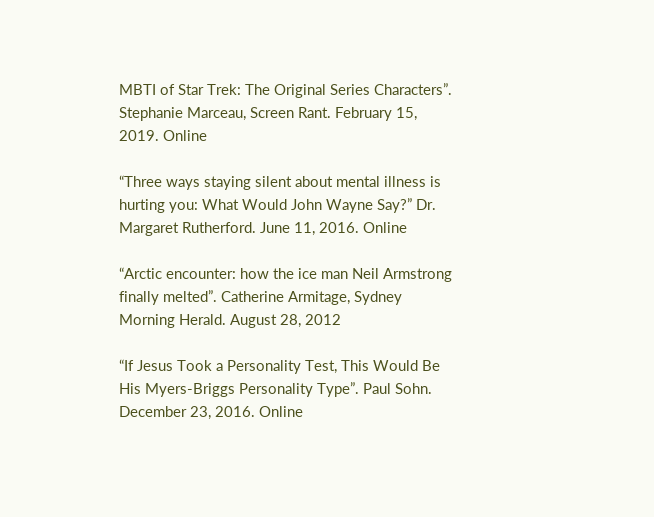MBTI of Star Trek: The Original Series Characters”. Stephanie Marceau, Screen Rant. February 15, 2019. Online

“Three ways staying silent about mental illness is hurting you: What Would John Wayne Say?” Dr. Margaret Rutherford. June 11, 2016. Online

“Arctic encounter: how the ice man Neil Armstrong finally melted”. Catherine Armitage, Sydney Morning Herald. August 28, 2012

“If Jesus Took a Personality Test, This Would Be His Myers-Briggs Personality Type”. Paul Sohn. December 23, 2016. Online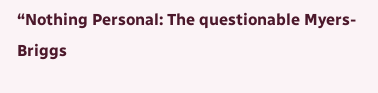“Nothing Personal: The questionable Myers-Briggs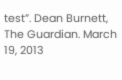test”. Dean Burnett, The Guardian. March 19, 2013